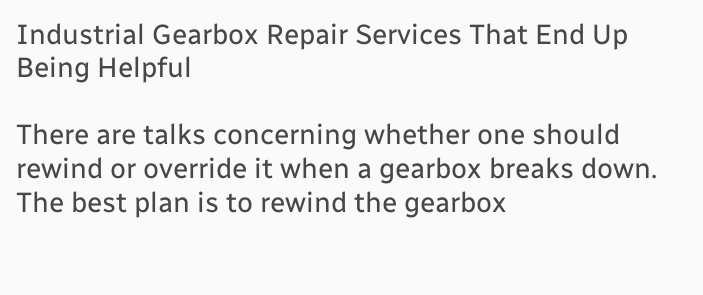Industrial Gearbox Repair Services That End Up Being Helpful

There are talks concerning whether one should rewind or override it when a gearbox breaks down. The best plan is to rewind the gearbox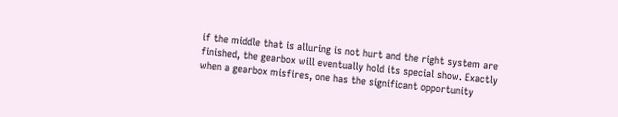if the middle that is alluring is not hurt and the right system are finished, the gearbox will eventually hold its special show. Exactly when a gearbox misfires, one has the significant opportunity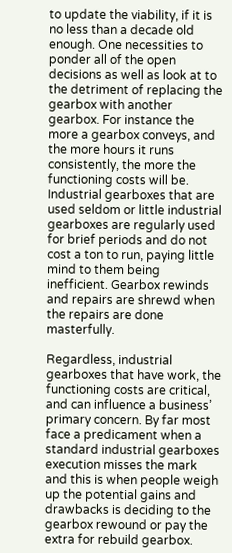to update the viability, if it is no less than a decade old enough. One necessities to ponder all of the open decisions as well as look at to the detriment of replacing the gearbox with another gearbox. For instance the more a gearbox conveys, and the more hours it runs consistently, the more the functioning costs will be. Industrial gearboxes that are used seldom or little industrial gearboxes are regularly used for brief periods and do not cost a ton to run, paying little mind to them being inefficient. Gearbox rewinds and repairs are shrewd when the repairs are done masterfully.

Regardless, industrial gearboxes that have work, the functioning costs are critical, and can influence a business’ primary concern. By far most face a predicament when a standard industrial gearboxes execution misses the mark and this is when people weigh up the potential gains and drawbacks is deciding to the gearbox rewound or pay the extra for rebuild gearbox.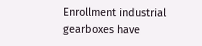Enrollment industrial gearboxes have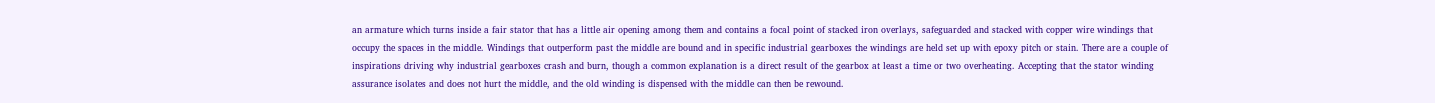an armature which turns inside a fair stator that has a little air opening among them and contains a focal point of stacked iron overlays, safeguarded and stacked with copper wire windings that occupy the spaces in the middle. Windings that outperform past the middle are bound and in specific industrial gearboxes the windings are held set up with epoxy pitch or stain. There are a couple of inspirations driving why industrial gearboxes crash and burn, though a common explanation is a direct result of the gearbox at least a time or two overheating. Accepting that the stator winding assurance isolates and does not hurt the middle, and the old winding is dispensed with the middle can then be rewound.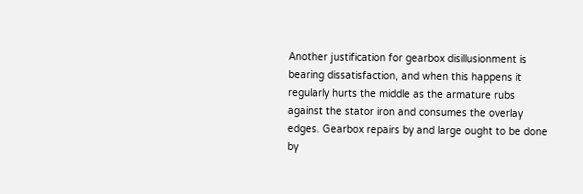Another justification for gearbox disillusionment is bearing dissatisfaction, and when this happens it regularly hurts the middle as the armature rubs against the stator iron and consumes the overlay edges. Gearbox repairs by and large ought to be done by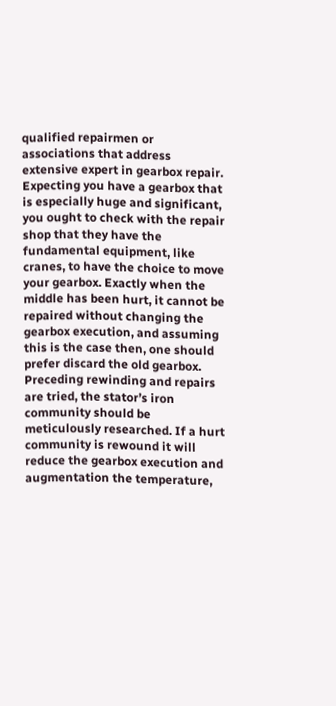qualified repairmen or associations that address extensive expert in gearbox repair. Expecting you have a gearbox that is especially huge and significant, you ought to check with the repair shop that they have the fundamental equipment, like cranes, to have the choice to move your gearbox. Exactly when the middle has been hurt, it cannot be repaired without changing the gearbox execution, and assuming this is the case then, one should prefer discard the old gearbox. Preceding rewinding and repairs are tried, the stator’s iron community should be meticulously researched. If a hurt community is rewound it will reduce the gearbox execution and augmentation the temperature,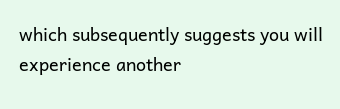which subsequently suggests you will experience another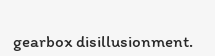gearbox disillusionment.